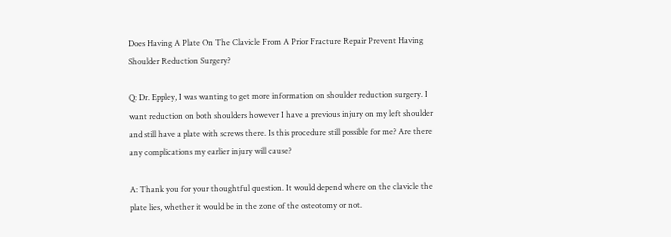Does Having A Plate On The Clavicle From A Prior Fracture Repair Prevent Having Shoulder Reduction Surgery?

Q: Dr. Eppley, I was wanting to get more information on shoulder reduction surgery. I want reduction on both shoulders however I have a previous injury on my left shoulder and still have a plate with screws there. Is this procedure still possible for me? Are there any complications my earlier injury will cause?

A: Thank you for your thoughtful question. It would depend where on the clavicle the plate lies, whether it would be in the zone of the osteotomy or not.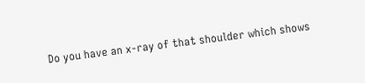Do you have an x-ray of that shoulder which shows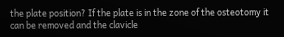the plate position? If the plate is in the zone of the osteotomy it can be removed and the clavicle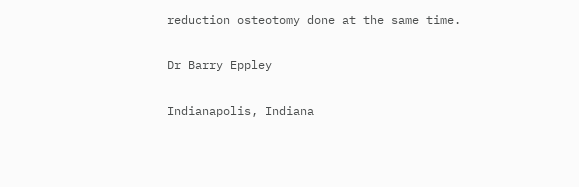reduction osteotomy done at the same time.

Dr Barry Eppley

Indianapolis, Indiana